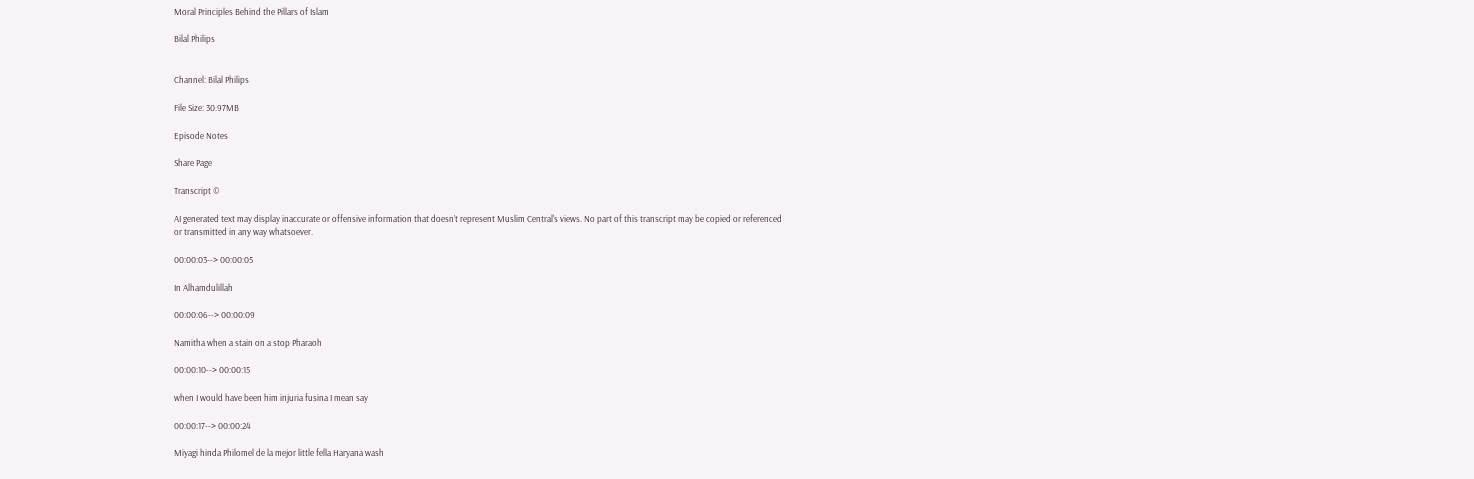Moral Principles Behind the Pillars of Islam

Bilal Philips


Channel: Bilal Philips

File Size: 30.97MB

Episode Notes

Share Page

Transcript ©

AI generated text may display inaccurate or offensive information that doesn’t represent Muslim Central's views. No part of this transcript may be copied or referenced or transmitted in any way whatsoever.

00:00:03--> 00:00:05

In Alhamdulillah

00:00:06--> 00:00:09

Namitha when a stain on a stop Pharaoh

00:00:10--> 00:00:15

when I would have been him injuria fusina I mean say

00:00:17--> 00:00:24

Miyagi hinda Philomel de la mejor little fella Haryana wash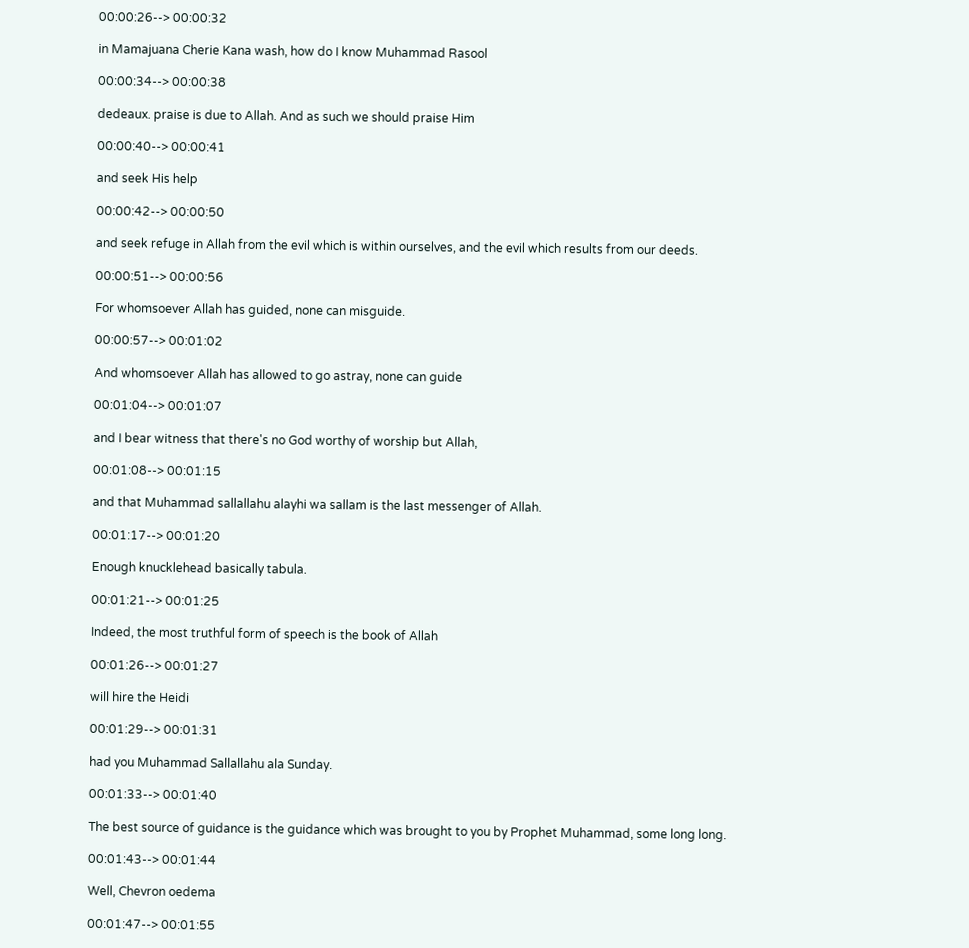00:00:26--> 00:00:32

in Mamajuana Cherie Kana wash, how do I know Muhammad Rasool

00:00:34--> 00:00:38

dedeaux. praise is due to Allah. And as such we should praise Him

00:00:40--> 00:00:41

and seek His help

00:00:42--> 00:00:50

and seek refuge in Allah from the evil which is within ourselves, and the evil which results from our deeds.

00:00:51--> 00:00:56

For whomsoever Allah has guided, none can misguide.

00:00:57--> 00:01:02

And whomsoever Allah has allowed to go astray, none can guide

00:01:04--> 00:01:07

and I bear witness that there's no God worthy of worship but Allah,

00:01:08--> 00:01:15

and that Muhammad sallallahu alayhi wa sallam is the last messenger of Allah.

00:01:17--> 00:01:20

Enough knucklehead basically tabula.

00:01:21--> 00:01:25

Indeed, the most truthful form of speech is the book of Allah

00:01:26--> 00:01:27

will hire the Heidi

00:01:29--> 00:01:31

had you Muhammad Sallallahu ala Sunday.

00:01:33--> 00:01:40

The best source of guidance is the guidance which was brought to you by Prophet Muhammad, some long long.

00:01:43--> 00:01:44

Well, Chevron oedema

00:01:47--> 00:01:55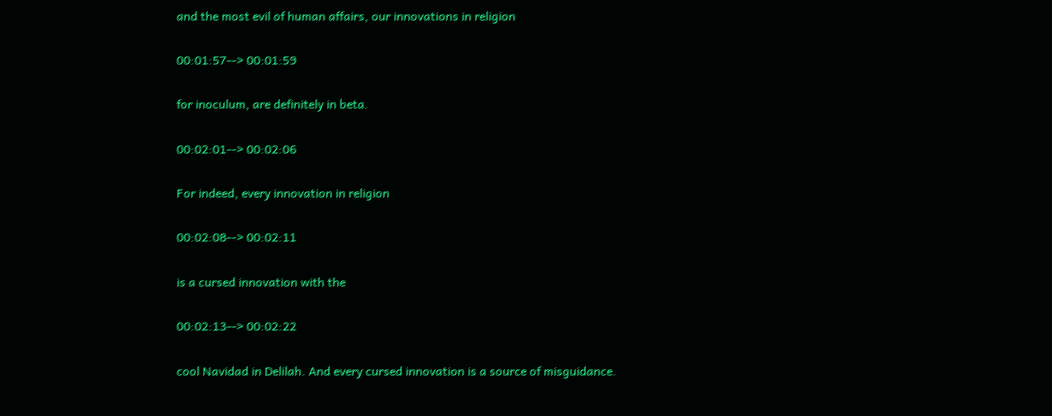and the most evil of human affairs, our innovations in religion

00:01:57--> 00:01:59

for inoculum, are definitely in beta.

00:02:01--> 00:02:06

For indeed, every innovation in religion

00:02:08--> 00:02:11

is a cursed innovation with the

00:02:13--> 00:02:22

cool Navidad in Delilah. And every cursed innovation is a source of misguidance.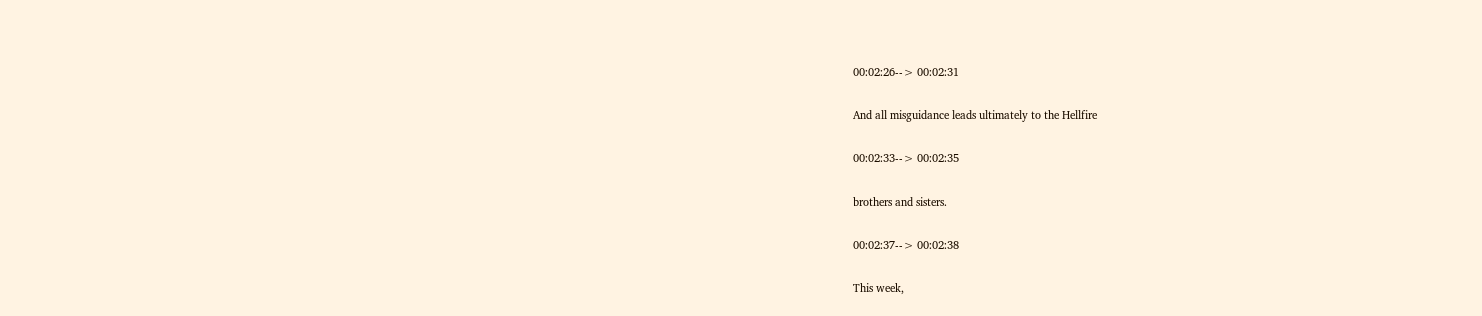00:02:26--> 00:02:31

And all misguidance leads ultimately to the Hellfire

00:02:33--> 00:02:35

brothers and sisters.

00:02:37--> 00:02:38

This week,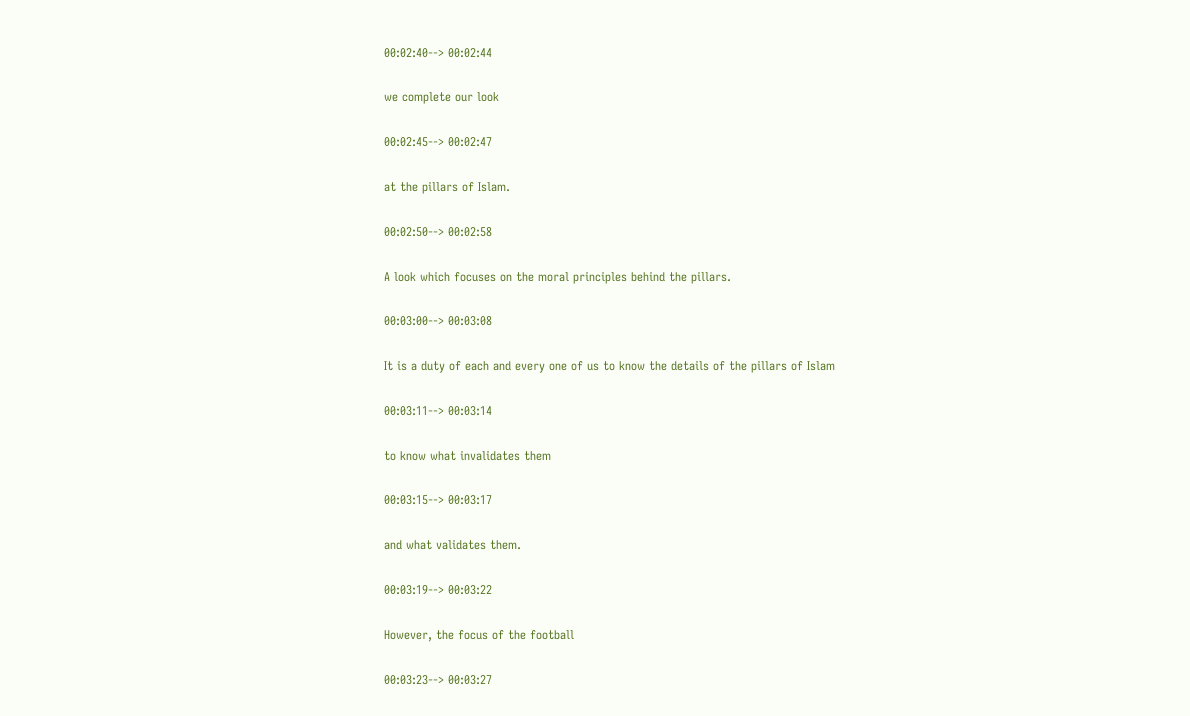00:02:40--> 00:02:44

we complete our look

00:02:45--> 00:02:47

at the pillars of Islam.

00:02:50--> 00:02:58

A look which focuses on the moral principles behind the pillars.

00:03:00--> 00:03:08

It is a duty of each and every one of us to know the details of the pillars of Islam

00:03:11--> 00:03:14

to know what invalidates them

00:03:15--> 00:03:17

and what validates them.

00:03:19--> 00:03:22

However, the focus of the football

00:03:23--> 00:03:27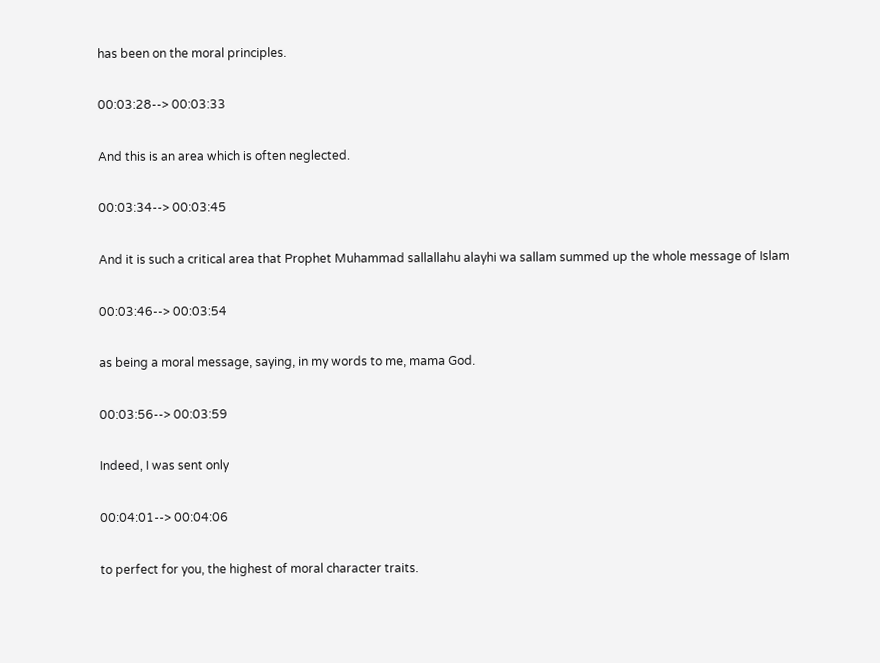has been on the moral principles.

00:03:28--> 00:03:33

And this is an area which is often neglected.

00:03:34--> 00:03:45

And it is such a critical area that Prophet Muhammad sallallahu alayhi wa sallam summed up the whole message of Islam

00:03:46--> 00:03:54

as being a moral message, saying, in my words to me, mama God.

00:03:56--> 00:03:59

Indeed, I was sent only

00:04:01--> 00:04:06

to perfect for you, the highest of moral character traits.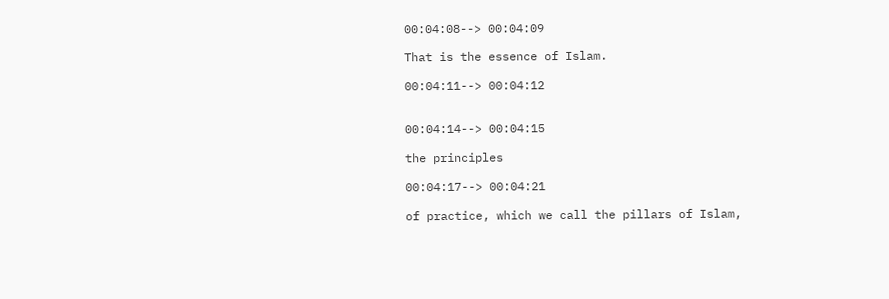00:04:08--> 00:04:09

That is the essence of Islam.

00:04:11--> 00:04:12


00:04:14--> 00:04:15

the principles

00:04:17--> 00:04:21

of practice, which we call the pillars of Islam,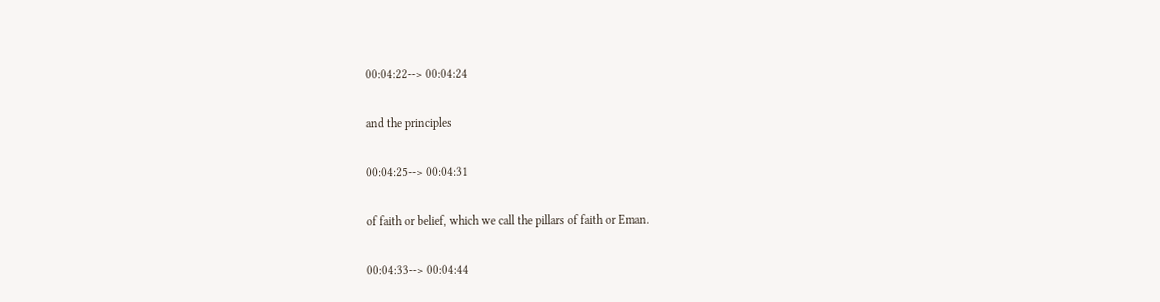00:04:22--> 00:04:24

and the principles

00:04:25--> 00:04:31

of faith or belief, which we call the pillars of faith or Eman.

00:04:33--> 00:04:44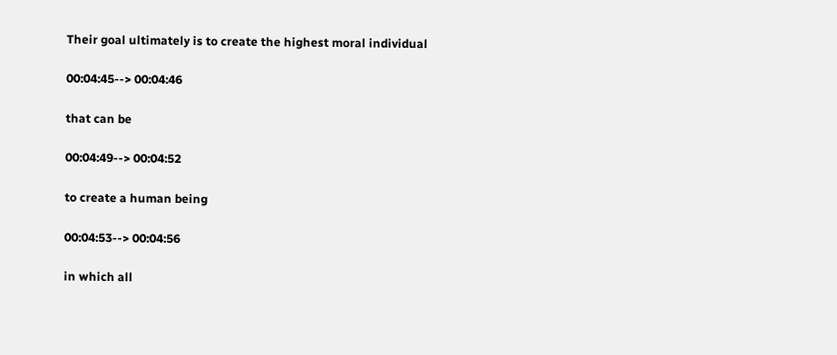Their goal ultimately is to create the highest moral individual

00:04:45--> 00:04:46

that can be

00:04:49--> 00:04:52

to create a human being

00:04:53--> 00:04:56

in which all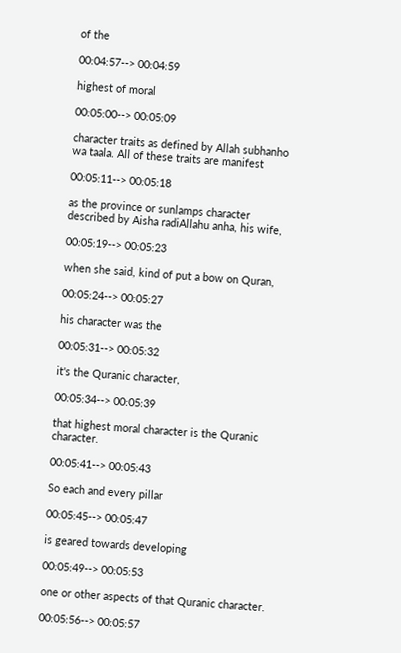of the

00:04:57--> 00:04:59

highest of moral

00:05:00--> 00:05:09

character traits as defined by Allah subhanho wa taala. All of these traits are manifest

00:05:11--> 00:05:18

as the province or sunlamps character described by Aisha radiAllahu anha, his wife,

00:05:19--> 00:05:23

when she said, kind of put a bow on Quran,

00:05:24--> 00:05:27

his character was the

00:05:31--> 00:05:32

it's the Quranic character,

00:05:34--> 00:05:39

that highest moral character is the Quranic character.

00:05:41--> 00:05:43

So each and every pillar

00:05:45--> 00:05:47

is geared towards developing

00:05:49--> 00:05:53

one or other aspects of that Quranic character.

00:05:56--> 00:05:57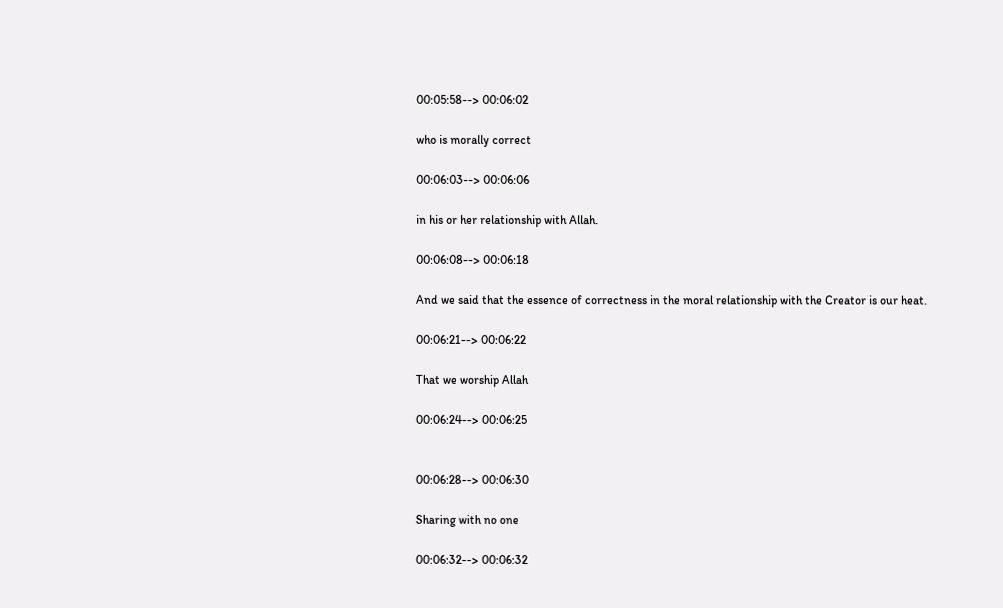00:05:58--> 00:06:02

who is morally correct

00:06:03--> 00:06:06

in his or her relationship with Allah.

00:06:08--> 00:06:18

And we said that the essence of correctness in the moral relationship with the Creator is our heat.

00:06:21--> 00:06:22

That we worship Allah

00:06:24--> 00:06:25


00:06:28--> 00:06:30

Sharing with no one

00:06:32--> 00:06:32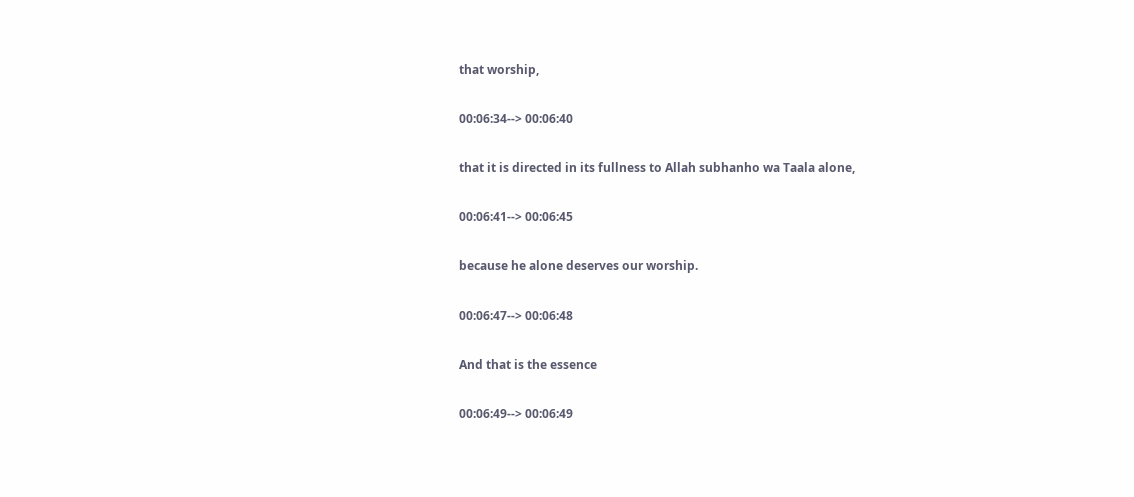that worship,

00:06:34--> 00:06:40

that it is directed in its fullness to Allah subhanho wa Taala alone,

00:06:41--> 00:06:45

because he alone deserves our worship.

00:06:47--> 00:06:48

And that is the essence

00:06:49--> 00:06:49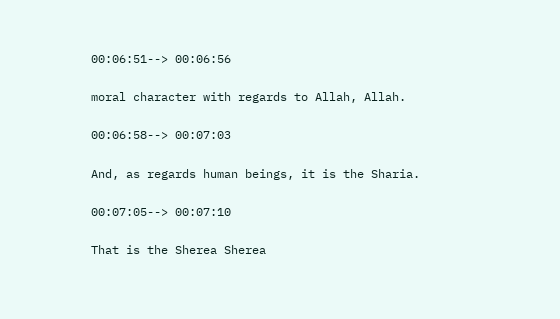00:06:51--> 00:06:56

moral character with regards to Allah, Allah.

00:06:58--> 00:07:03

And, as regards human beings, it is the Sharia.

00:07:05--> 00:07:10

That is the Sherea Sherea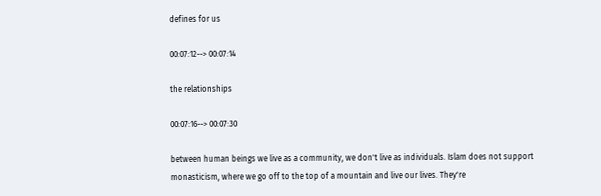defines for us

00:07:12--> 00:07:14

the relationships

00:07:16--> 00:07:30

between human beings we live as a community, we don't live as individuals. Islam does not support monasticism, where we go off to the top of a mountain and live our lives. They're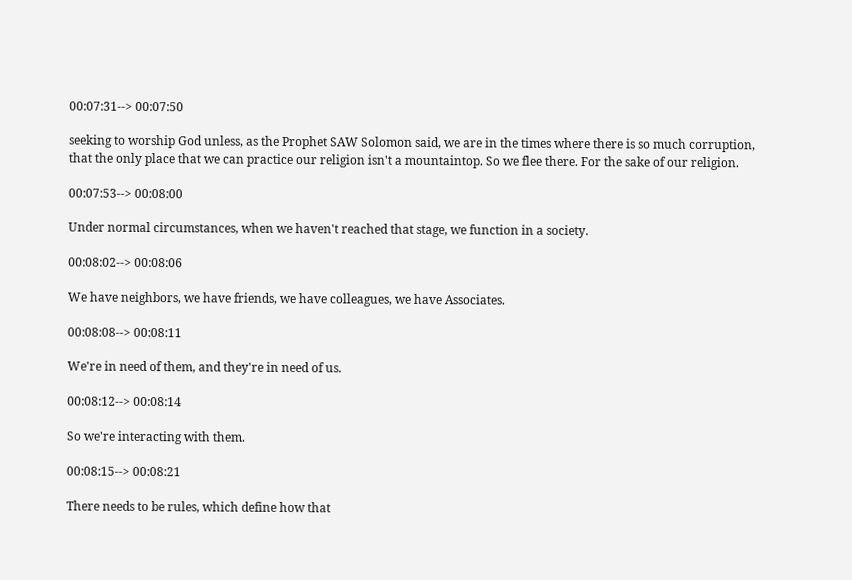00:07:31--> 00:07:50

seeking to worship God unless, as the Prophet SAW Solomon said, we are in the times where there is so much corruption, that the only place that we can practice our religion isn't a mountaintop. So we flee there. For the sake of our religion.

00:07:53--> 00:08:00

Under normal circumstances, when we haven't reached that stage, we function in a society.

00:08:02--> 00:08:06

We have neighbors, we have friends, we have colleagues, we have Associates.

00:08:08--> 00:08:11

We're in need of them, and they're in need of us.

00:08:12--> 00:08:14

So we're interacting with them.

00:08:15--> 00:08:21

There needs to be rules, which define how that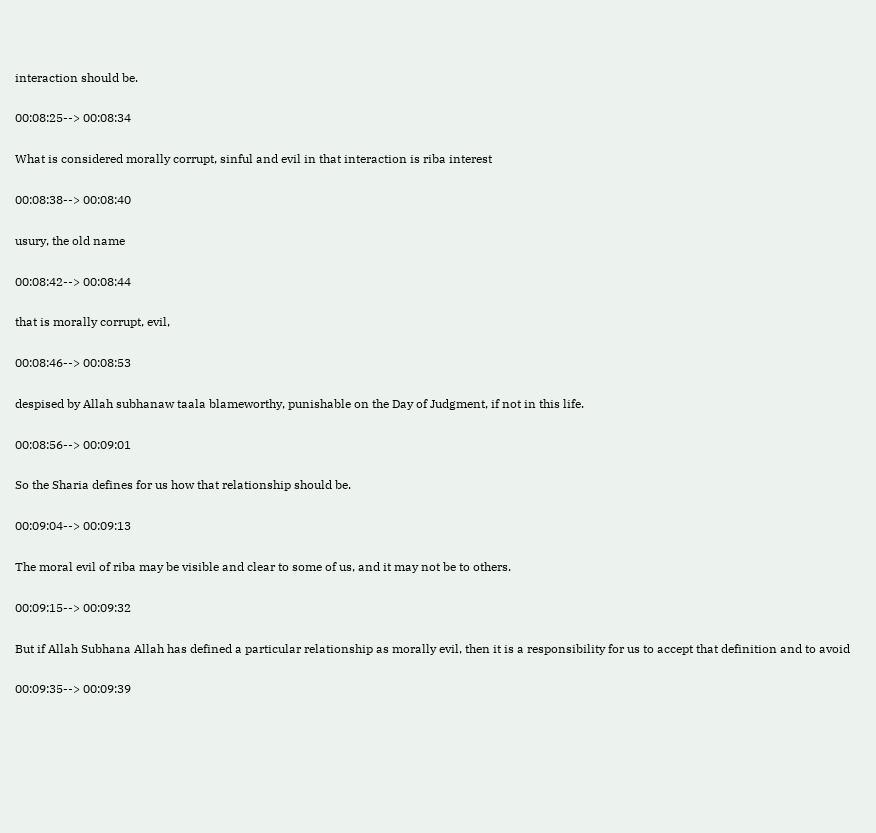interaction should be.

00:08:25--> 00:08:34

What is considered morally corrupt, sinful and evil in that interaction is riba interest

00:08:38--> 00:08:40

usury, the old name

00:08:42--> 00:08:44

that is morally corrupt, evil,

00:08:46--> 00:08:53

despised by Allah subhanaw taala blameworthy, punishable on the Day of Judgment, if not in this life.

00:08:56--> 00:09:01

So the Sharia defines for us how that relationship should be.

00:09:04--> 00:09:13

The moral evil of riba may be visible and clear to some of us, and it may not be to others.

00:09:15--> 00:09:32

But if Allah Subhana Allah has defined a particular relationship as morally evil, then it is a responsibility for us to accept that definition and to avoid

00:09:35--> 00:09:39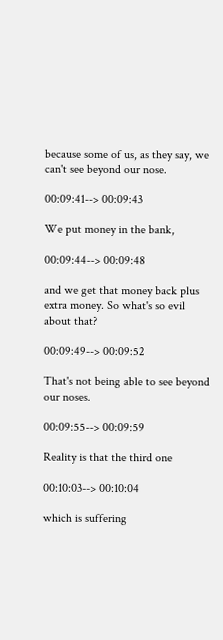because some of us, as they say, we can't see beyond our nose.

00:09:41--> 00:09:43

We put money in the bank,

00:09:44--> 00:09:48

and we get that money back plus extra money. So what's so evil about that?

00:09:49--> 00:09:52

That's not being able to see beyond our noses.

00:09:55--> 00:09:59

Reality is that the third one

00:10:03--> 00:10:04

which is suffering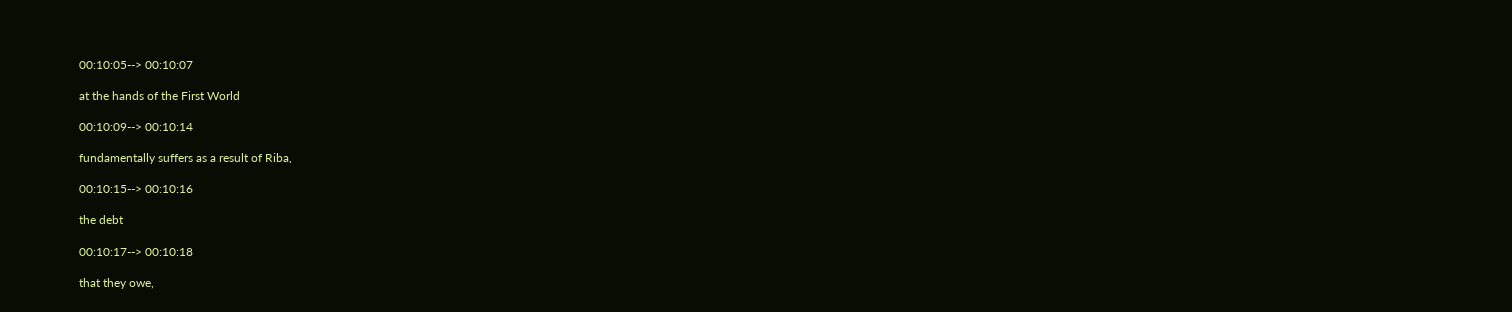00:10:05--> 00:10:07

at the hands of the First World

00:10:09--> 00:10:14

fundamentally suffers as a result of Riba,

00:10:15--> 00:10:16

the debt

00:10:17--> 00:10:18

that they owe,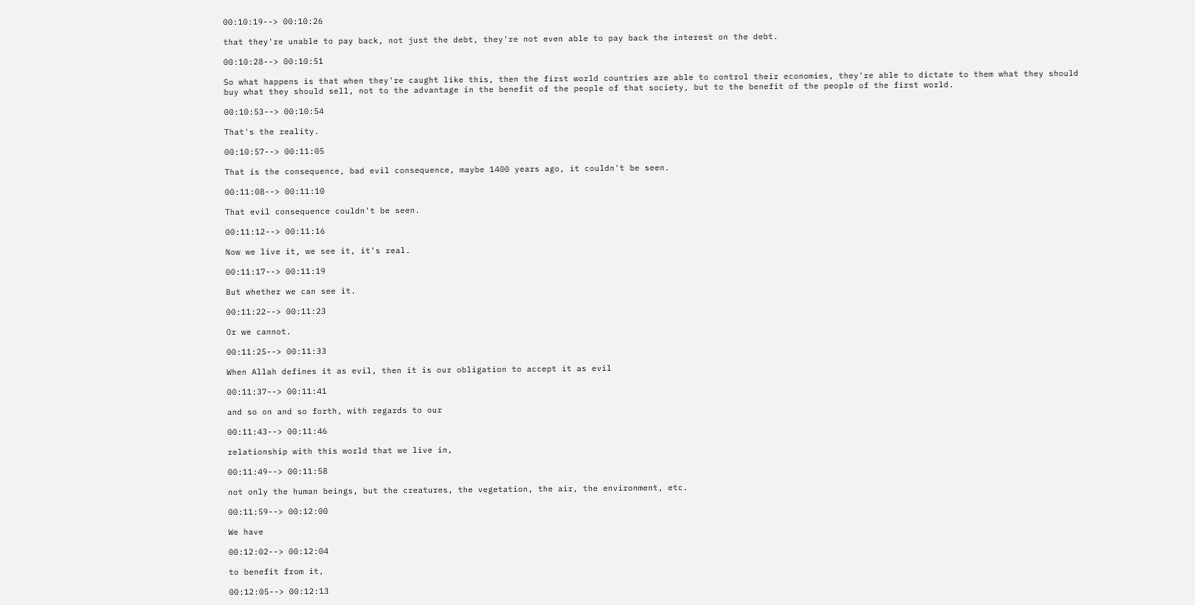00:10:19--> 00:10:26

that they're unable to pay back, not just the debt, they're not even able to pay back the interest on the debt.

00:10:28--> 00:10:51

So what happens is that when they're caught like this, then the first world countries are able to control their economies, they're able to dictate to them what they should buy what they should sell, not to the advantage in the benefit of the people of that society, but to the benefit of the people of the first world.

00:10:53--> 00:10:54

That's the reality.

00:10:57--> 00:11:05

That is the consequence, bad evil consequence, maybe 1400 years ago, it couldn't be seen.

00:11:08--> 00:11:10

That evil consequence couldn't be seen.

00:11:12--> 00:11:16

Now we live it, we see it, it's real.

00:11:17--> 00:11:19

But whether we can see it.

00:11:22--> 00:11:23

Or we cannot.

00:11:25--> 00:11:33

When Allah defines it as evil, then it is our obligation to accept it as evil

00:11:37--> 00:11:41

and so on and so forth, with regards to our

00:11:43--> 00:11:46

relationship with this world that we live in,

00:11:49--> 00:11:58

not only the human beings, but the creatures, the vegetation, the air, the environment, etc.

00:11:59--> 00:12:00

We have

00:12:02--> 00:12:04

to benefit from it,

00:12:05--> 00:12:13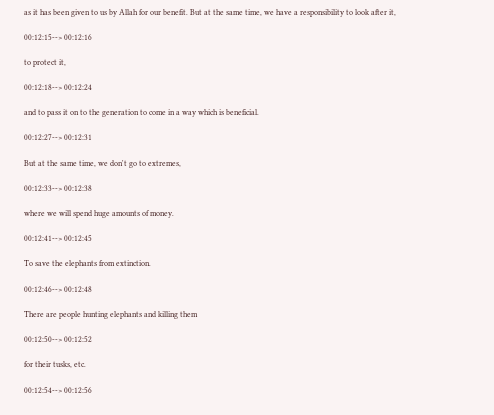as it has been given to us by Allah for our benefit. But at the same time, we have a responsibility to look after it,

00:12:15--> 00:12:16

to protect it,

00:12:18--> 00:12:24

and to pass it on to the generation to come in a way which is beneficial.

00:12:27--> 00:12:31

But at the same time, we don't go to extremes,

00:12:33--> 00:12:38

where we will spend huge amounts of money.

00:12:41--> 00:12:45

To save the elephants from extinction.

00:12:46--> 00:12:48

There are people hunting elephants and killing them

00:12:50--> 00:12:52

for their tusks, etc.

00:12:54--> 00:12:56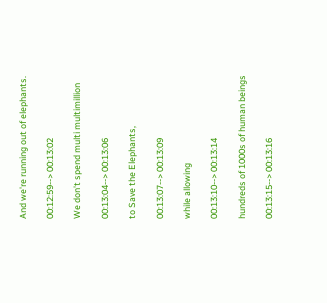And we're running out of elephants.

00:12:59--> 00:13:02

We don't spend multi multimillion

00:13:04--> 00:13:06

to Save the Elephants,

00:13:07--> 00:13:09

while allowing

00:13:10--> 00:13:14

hundreds of 1000s of human beings

00:13:15--> 00:13:16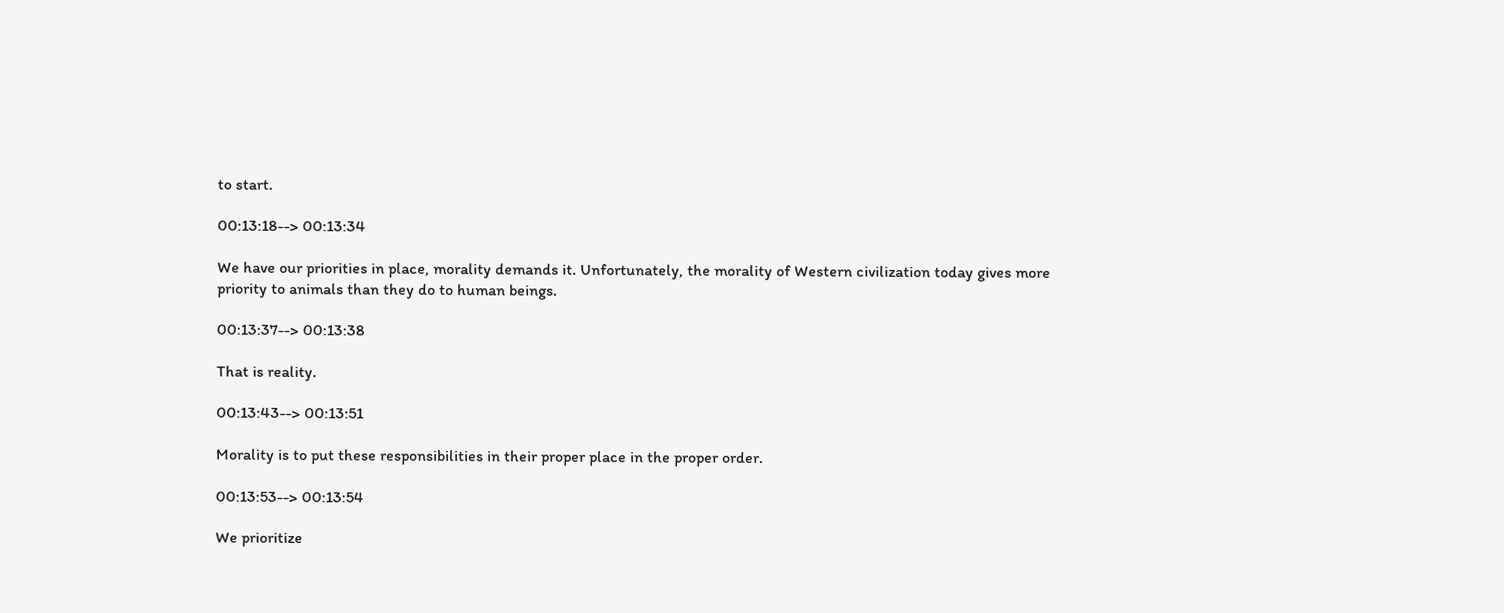to start.

00:13:18--> 00:13:34

We have our priorities in place, morality demands it. Unfortunately, the morality of Western civilization today gives more priority to animals than they do to human beings.

00:13:37--> 00:13:38

That is reality.

00:13:43--> 00:13:51

Morality is to put these responsibilities in their proper place in the proper order.

00:13:53--> 00:13:54

We prioritize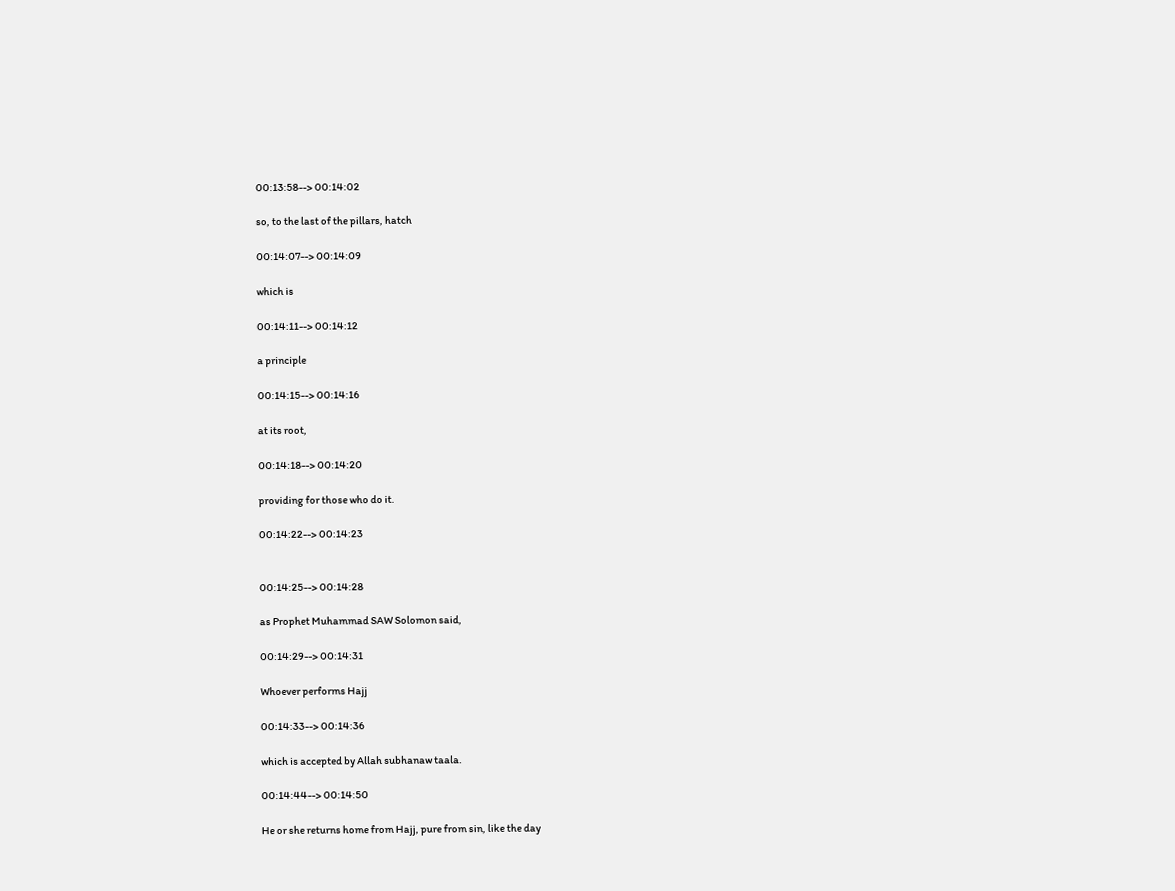00:13:58--> 00:14:02

so, to the last of the pillars, hatch

00:14:07--> 00:14:09

which is

00:14:11--> 00:14:12

a principle

00:14:15--> 00:14:16

at its root,

00:14:18--> 00:14:20

providing for those who do it.

00:14:22--> 00:14:23


00:14:25--> 00:14:28

as Prophet Muhammad SAW Solomon said,

00:14:29--> 00:14:31

Whoever performs Hajj

00:14:33--> 00:14:36

which is accepted by Allah subhanaw taala.

00:14:44--> 00:14:50

He or she returns home from Hajj, pure from sin, like the day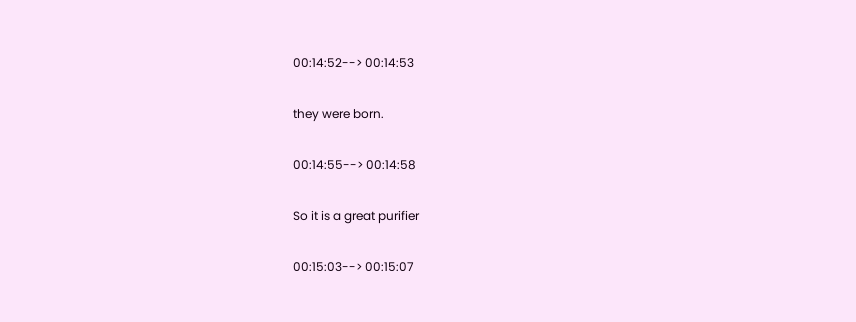00:14:52--> 00:14:53

they were born.

00:14:55--> 00:14:58

So it is a great purifier

00:15:03--> 00:15:07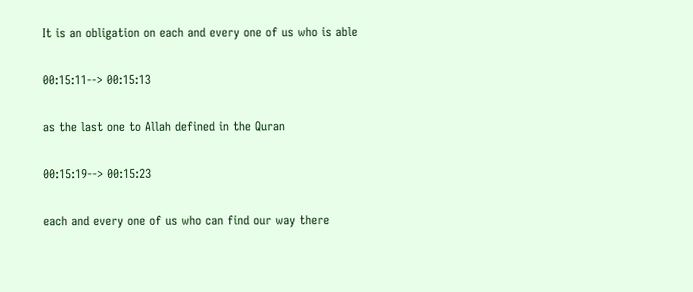It is an obligation on each and every one of us who is able

00:15:11--> 00:15:13

as the last one to Allah defined in the Quran

00:15:19--> 00:15:23

each and every one of us who can find our way there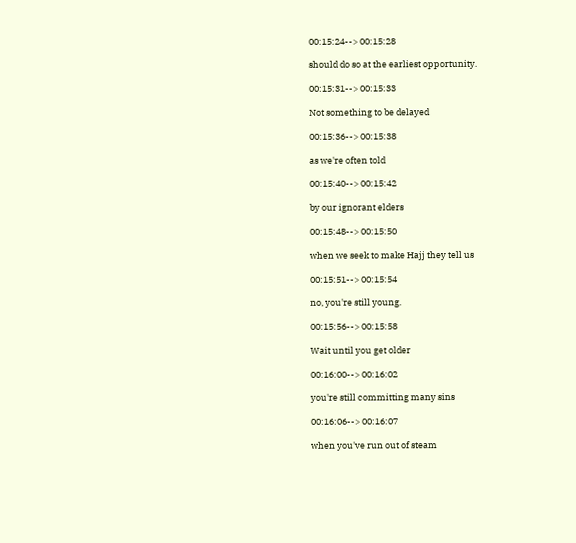00:15:24--> 00:15:28

should do so at the earliest opportunity.

00:15:31--> 00:15:33

Not something to be delayed

00:15:36--> 00:15:38

as we're often told

00:15:40--> 00:15:42

by our ignorant elders

00:15:48--> 00:15:50

when we seek to make Hajj they tell us

00:15:51--> 00:15:54

no, you're still young.

00:15:56--> 00:15:58

Wait until you get older

00:16:00--> 00:16:02

you're still committing many sins

00:16:06--> 00:16:07

when you've run out of steam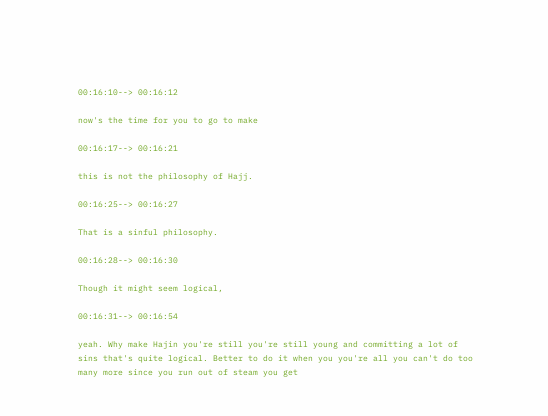00:16:10--> 00:16:12

now's the time for you to go to make

00:16:17--> 00:16:21

this is not the philosophy of Hajj.

00:16:25--> 00:16:27

That is a sinful philosophy.

00:16:28--> 00:16:30

Though it might seem logical,

00:16:31--> 00:16:54

yeah. Why make Hajin you're still you're still young and committing a lot of sins that's quite logical. Better to do it when you you're all you can't do too many more since you run out of steam you get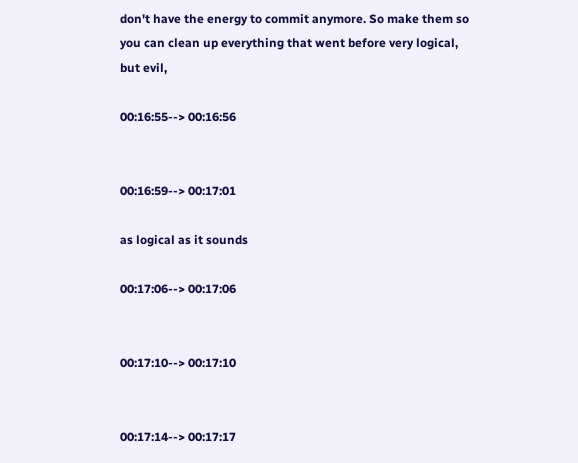don't have the energy to commit anymore. So make them so you can clean up everything that went before very logical, but evil,

00:16:55--> 00:16:56


00:16:59--> 00:17:01

as logical as it sounds

00:17:06--> 00:17:06


00:17:10--> 00:17:10


00:17:14--> 00:17:17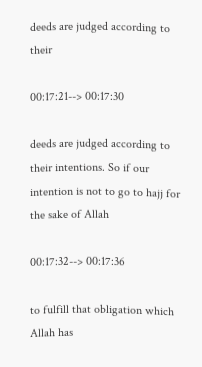deeds are judged according to their

00:17:21--> 00:17:30

deeds are judged according to their intentions. So if our intention is not to go to hajj for the sake of Allah

00:17:32--> 00:17:36

to fulfill that obligation which Allah has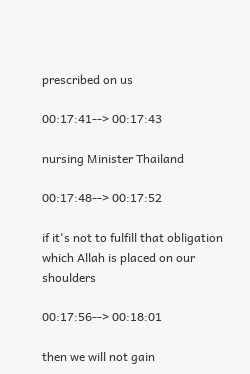prescribed on us

00:17:41--> 00:17:43

nursing Minister Thailand

00:17:48--> 00:17:52

if it's not to fulfill that obligation which Allah is placed on our shoulders

00:17:56--> 00:18:01

then we will not gain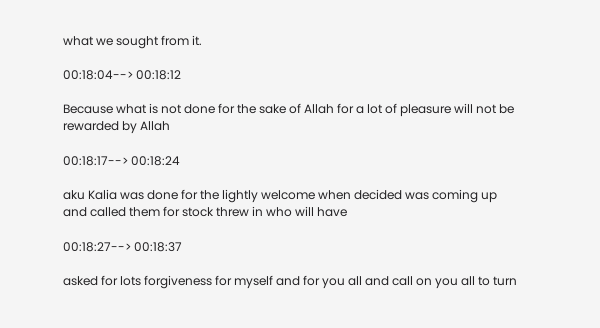what we sought from it.

00:18:04--> 00:18:12

Because what is not done for the sake of Allah for a lot of pleasure will not be rewarded by Allah

00:18:17--> 00:18:24

aku Kalia was done for the lightly welcome when decided was coming up and called them for stock threw in who will have

00:18:27--> 00:18:37

asked for lots forgiveness for myself and for you all and call on you all to turn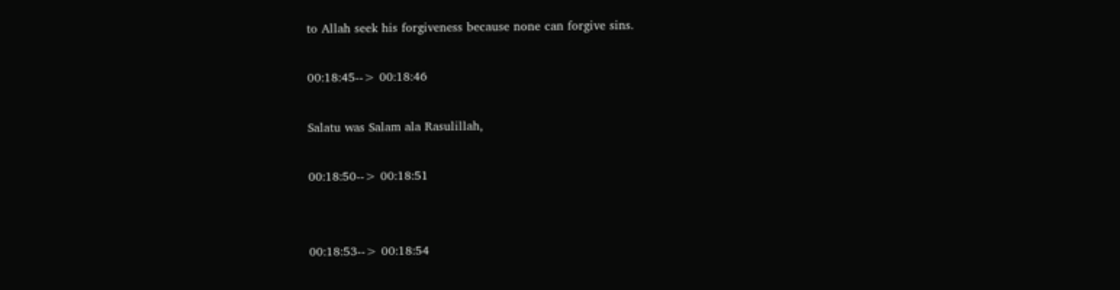to Allah seek his forgiveness because none can forgive sins.

00:18:45--> 00:18:46

Salatu was Salam ala Rasulillah,

00:18:50--> 00:18:51


00:18:53--> 00:18:54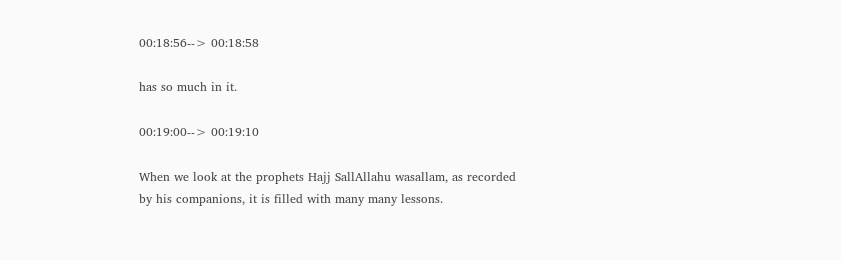00:18:56--> 00:18:58

has so much in it.

00:19:00--> 00:19:10

When we look at the prophets Hajj SallAllahu wasallam, as recorded by his companions, it is filled with many many lessons.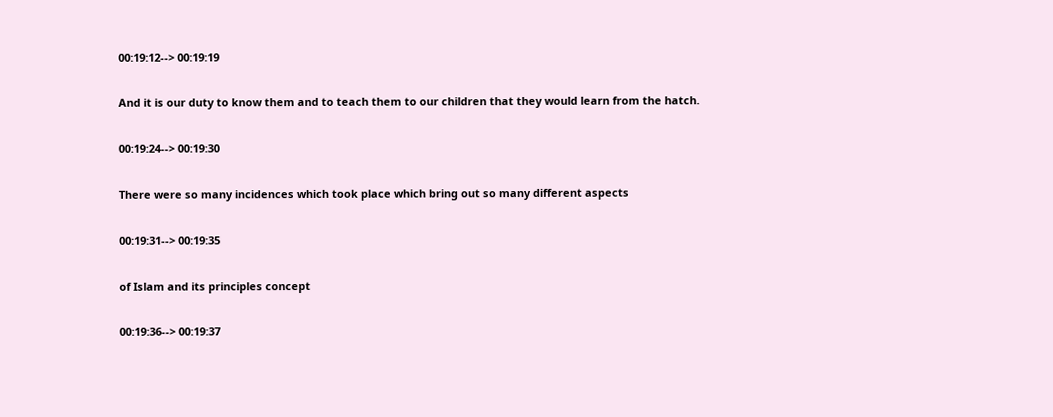00:19:12--> 00:19:19

And it is our duty to know them and to teach them to our children that they would learn from the hatch.

00:19:24--> 00:19:30

There were so many incidences which took place which bring out so many different aspects

00:19:31--> 00:19:35

of Islam and its principles concept

00:19:36--> 00:19:37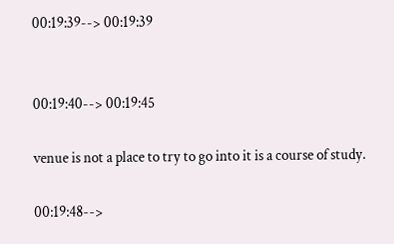00:19:39--> 00:19:39


00:19:40--> 00:19:45

venue is not a place to try to go into it is a course of study.

00:19:48-->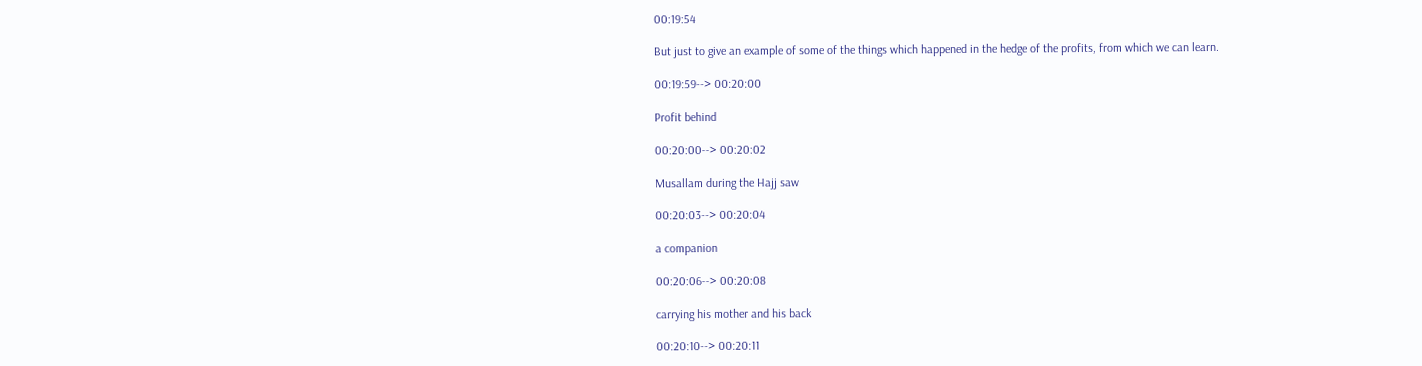00:19:54

But just to give an example of some of the things which happened in the hedge of the profits, from which we can learn.

00:19:59--> 00:20:00

Profit behind

00:20:00--> 00:20:02

Musallam during the Hajj saw

00:20:03--> 00:20:04

a companion

00:20:06--> 00:20:08

carrying his mother and his back

00:20:10--> 00:20:11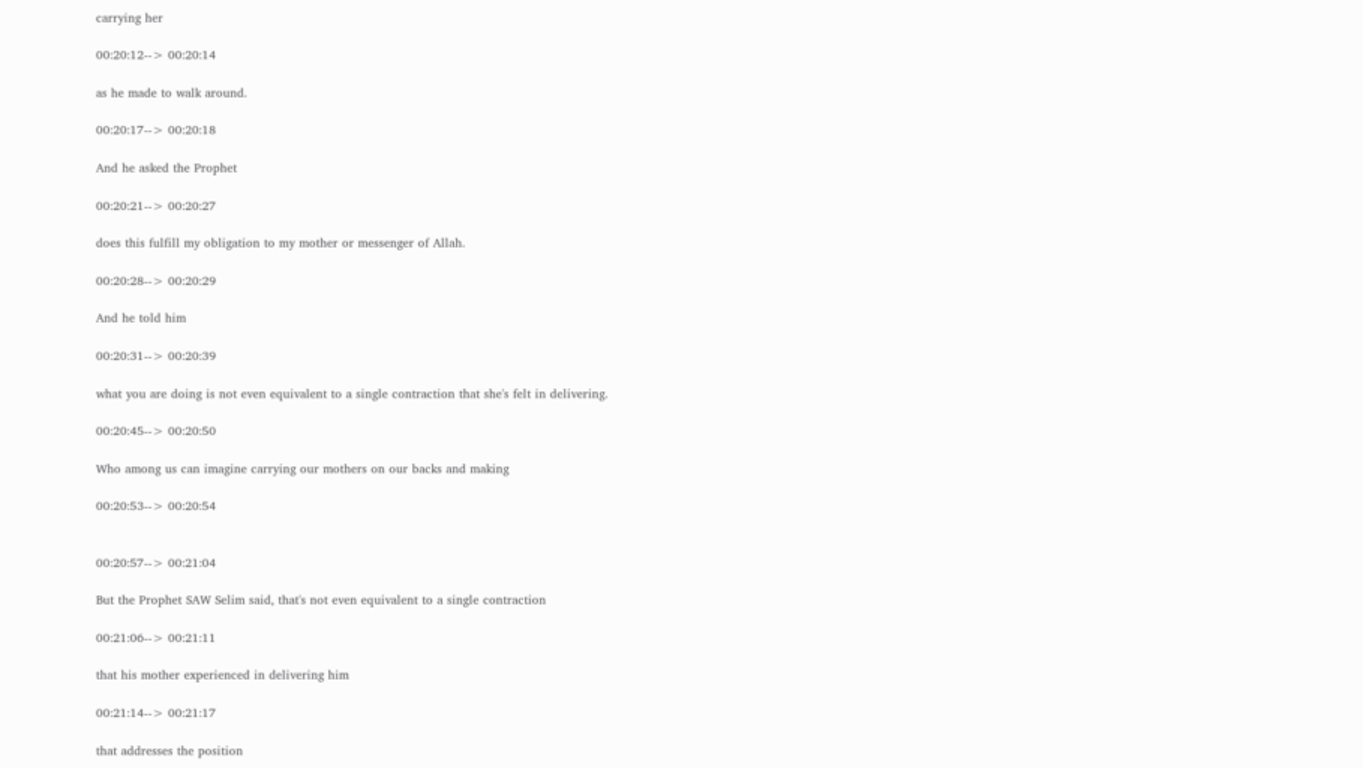carrying her

00:20:12--> 00:20:14

as he made to walk around.

00:20:17--> 00:20:18

And he asked the Prophet

00:20:21--> 00:20:27

does this fulfill my obligation to my mother or messenger of Allah.

00:20:28--> 00:20:29

And he told him

00:20:31--> 00:20:39

what you are doing is not even equivalent to a single contraction that she's felt in delivering.

00:20:45--> 00:20:50

Who among us can imagine carrying our mothers on our backs and making

00:20:53--> 00:20:54


00:20:57--> 00:21:04

But the Prophet SAW Selim said, that's not even equivalent to a single contraction

00:21:06--> 00:21:11

that his mother experienced in delivering him

00:21:14--> 00:21:17

that addresses the position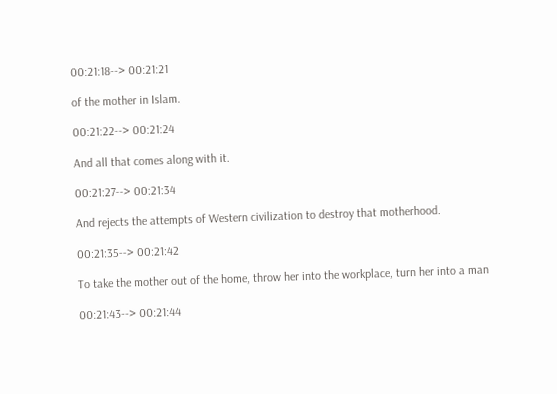00:21:18--> 00:21:21

of the mother in Islam.

00:21:22--> 00:21:24

And all that comes along with it.

00:21:27--> 00:21:34

And rejects the attempts of Western civilization to destroy that motherhood.

00:21:35--> 00:21:42

To take the mother out of the home, throw her into the workplace, turn her into a man

00:21:43--> 00:21:44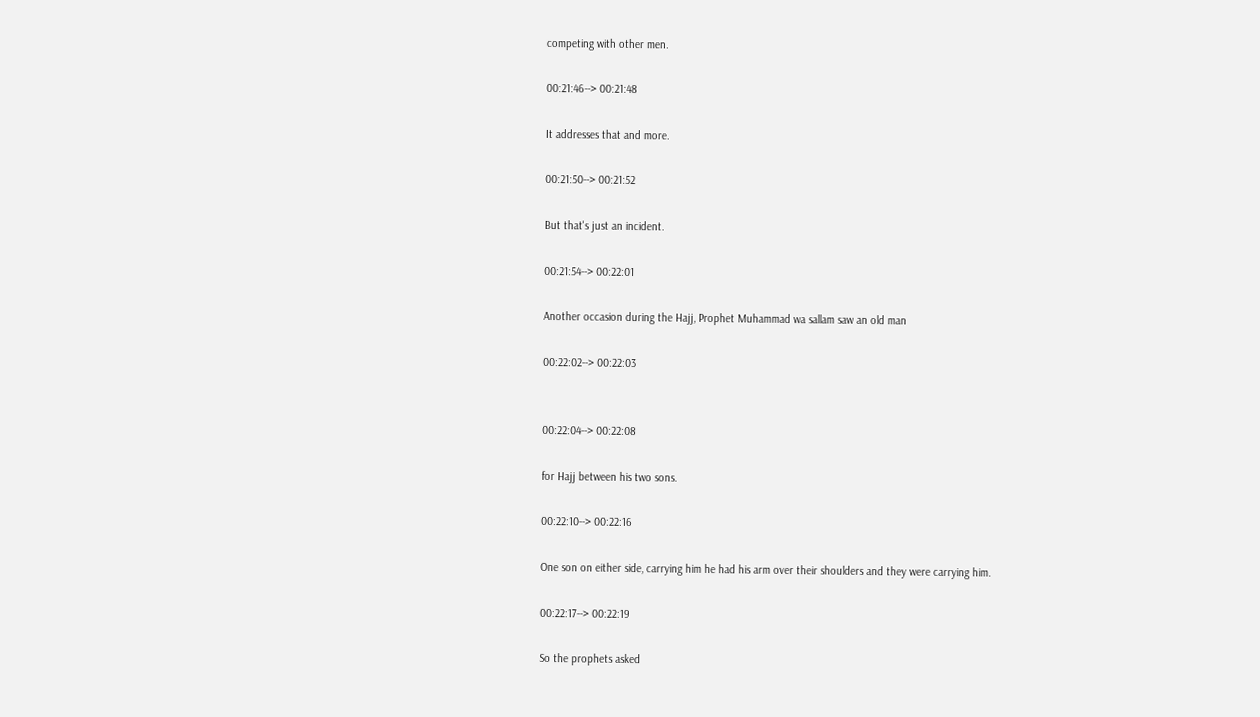competing with other men.

00:21:46--> 00:21:48

It addresses that and more.

00:21:50--> 00:21:52

But that's just an incident.

00:21:54--> 00:22:01

Another occasion during the Hajj, Prophet Muhammad wa sallam saw an old man

00:22:02--> 00:22:03


00:22:04--> 00:22:08

for Hajj between his two sons.

00:22:10--> 00:22:16

One son on either side, carrying him he had his arm over their shoulders and they were carrying him.

00:22:17--> 00:22:19

So the prophets asked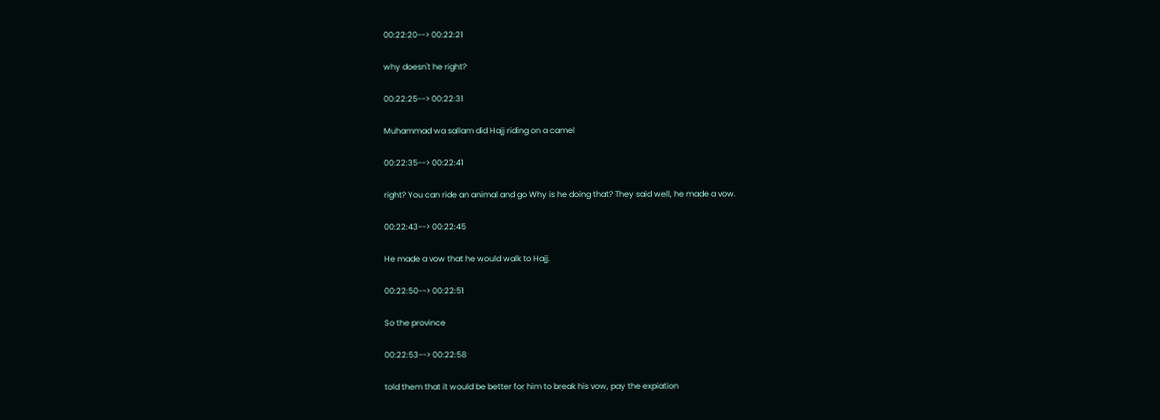00:22:20--> 00:22:21

why doesn't he right?

00:22:25--> 00:22:31

Muhammad wa sallam did Hajj riding on a camel

00:22:35--> 00:22:41

right? You can ride an animal and go Why is he doing that? They said well, he made a vow.

00:22:43--> 00:22:45

He made a vow that he would walk to Hajj.

00:22:50--> 00:22:51

So the province

00:22:53--> 00:22:58

told them that it would be better for him to break his vow, pay the expiation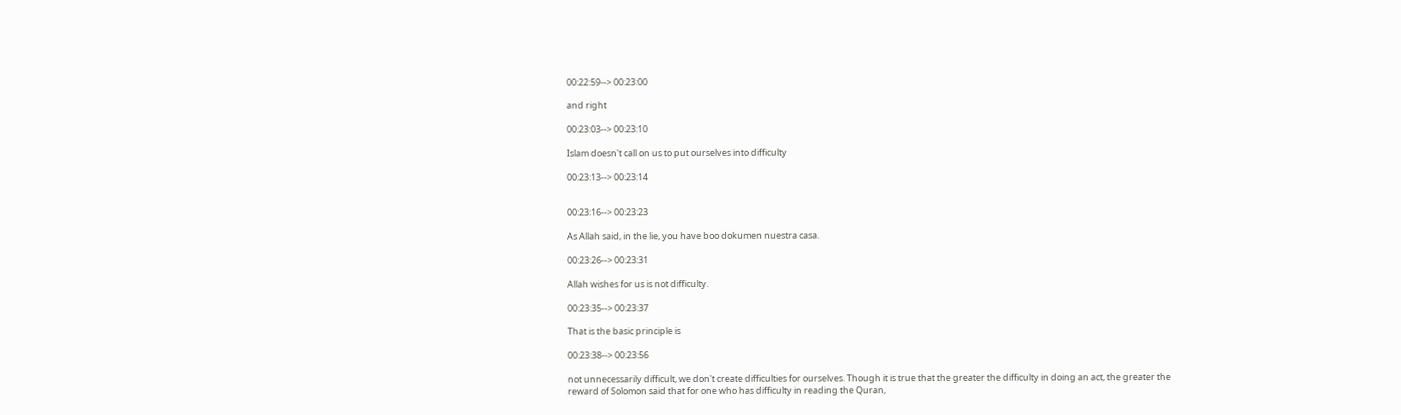00:22:59--> 00:23:00

and right

00:23:03--> 00:23:10

Islam doesn't call on us to put ourselves into difficulty

00:23:13--> 00:23:14


00:23:16--> 00:23:23

As Allah said, in the lie, you have boo dokumen nuestra casa.

00:23:26--> 00:23:31

Allah wishes for us is not difficulty.

00:23:35--> 00:23:37

That is the basic principle is

00:23:38--> 00:23:56

not unnecessarily difficult, we don't create difficulties for ourselves. Though it is true that the greater the difficulty in doing an act, the greater the reward of Solomon said that for one who has difficulty in reading the Quran,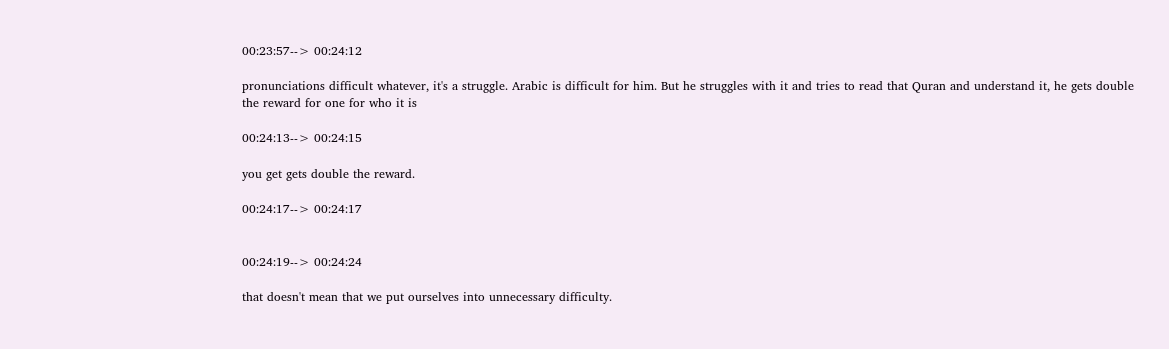00:23:57--> 00:24:12

pronunciations difficult whatever, it's a struggle. Arabic is difficult for him. But he struggles with it and tries to read that Quran and understand it, he gets double the reward for one for who it is

00:24:13--> 00:24:15

you get gets double the reward.

00:24:17--> 00:24:17


00:24:19--> 00:24:24

that doesn't mean that we put ourselves into unnecessary difficulty.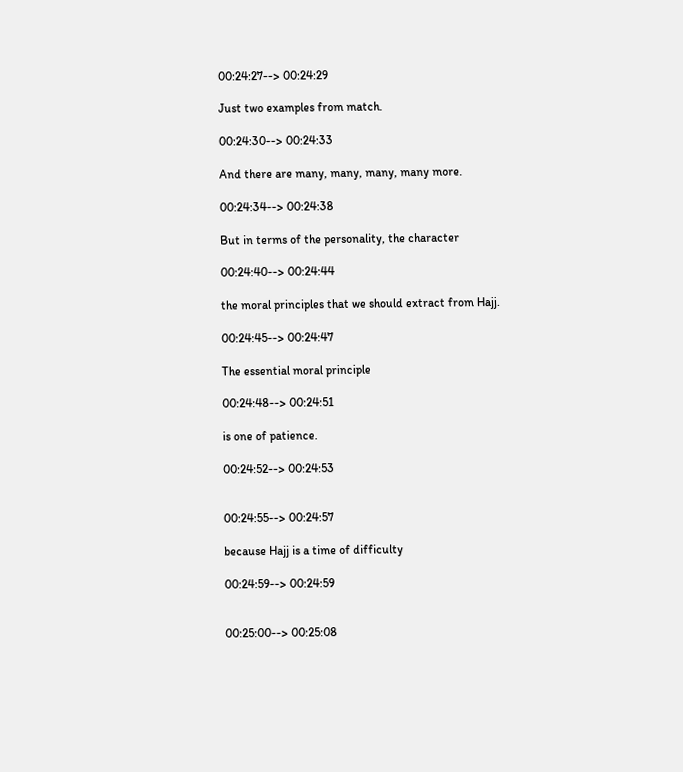00:24:27--> 00:24:29

Just two examples from match.

00:24:30--> 00:24:33

And there are many, many, many, many more.

00:24:34--> 00:24:38

But in terms of the personality, the character

00:24:40--> 00:24:44

the moral principles that we should extract from Hajj.

00:24:45--> 00:24:47

The essential moral principle

00:24:48--> 00:24:51

is one of patience.

00:24:52--> 00:24:53


00:24:55--> 00:24:57

because Hajj is a time of difficulty

00:24:59--> 00:24:59


00:25:00--> 00:25:08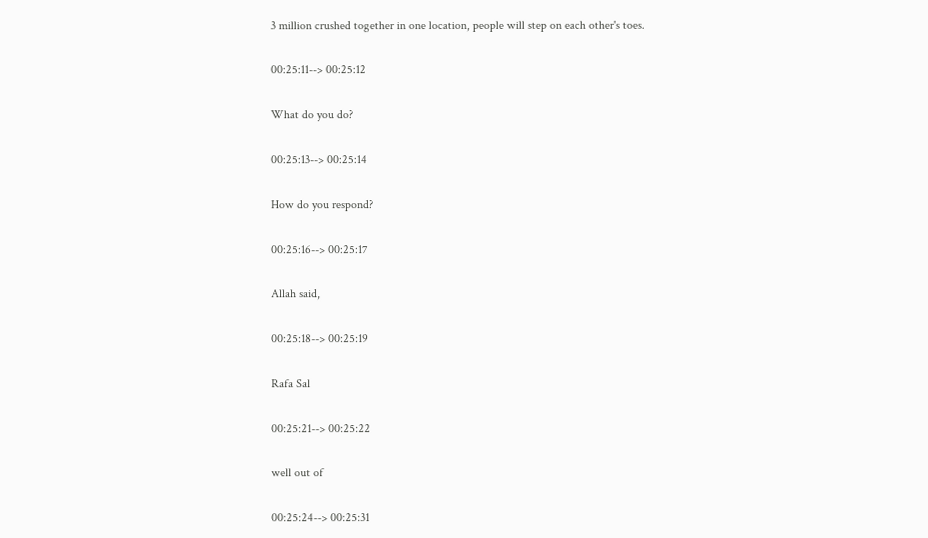3 million crushed together in one location, people will step on each other's toes.

00:25:11--> 00:25:12

What do you do?

00:25:13--> 00:25:14

How do you respond?

00:25:16--> 00:25:17

Allah said,

00:25:18--> 00:25:19

Rafa Sal

00:25:21--> 00:25:22

well out of

00:25:24--> 00:25:31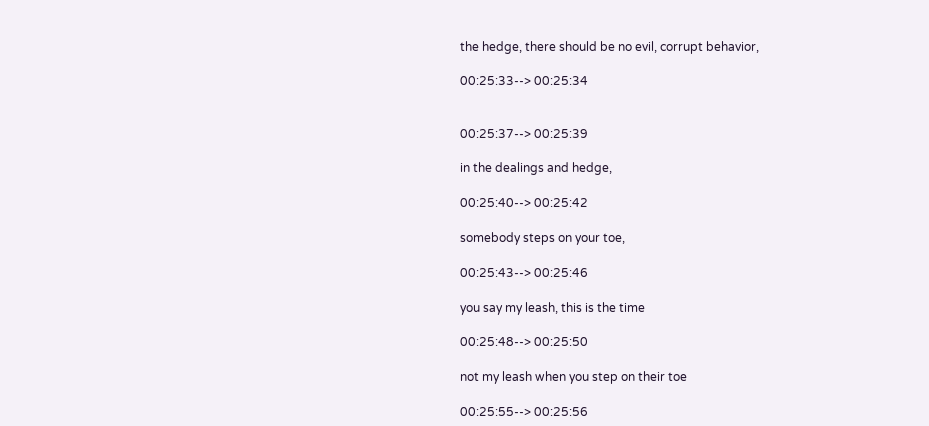the hedge, there should be no evil, corrupt behavior,

00:25:33--> 00:25:34


00:25:37--> 00:25:39

in the dealings and hedge,

00:25:40--> 00:25:42

somebody steps on your toe,

00:25:43--> 00:25:46

you say my leash, this is the time

00:25:48--> 00:25:50

not my leash when you step on their toe

00:25:55--> 00:25:56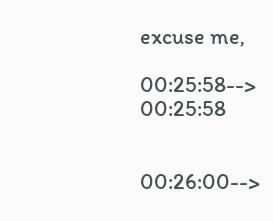excuse me,

00:25:58--> 00:25:58


00:26:00-->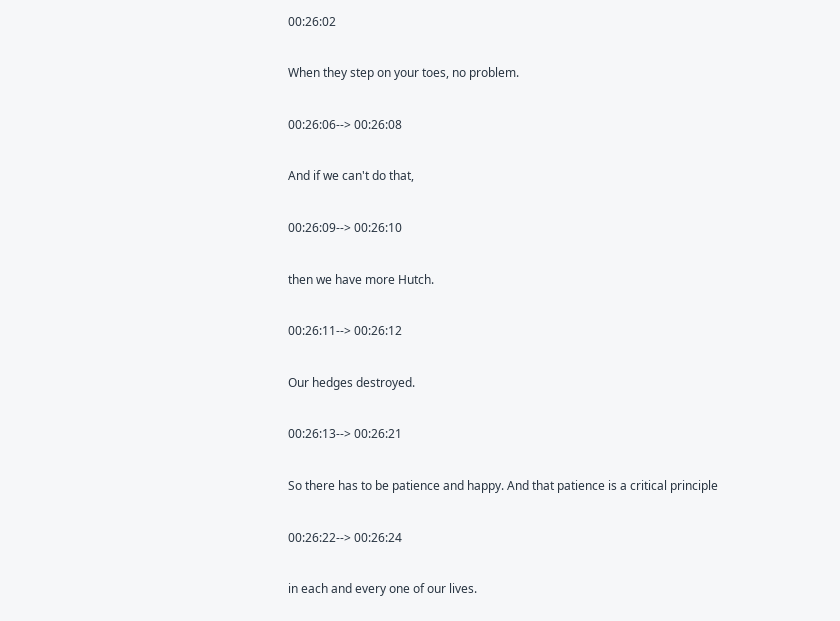00:26:02

When they step on your toes, no problem.

00:26:06--> 00:26:08

And if we can't do that,

00:26:09--> 00:26:10

then we have more Hutch.

00:26:11--> 00:26:12

Our hedges destroyed.

00:26:13--> 00:26:21

So there has to be patience and happy. And that patience is a critical principle

00:26:22--> 00:26:24

in each and every one of our lives.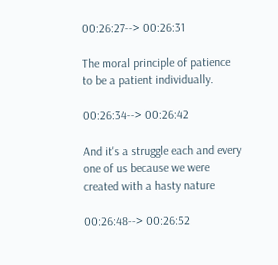00:26:27--> 00:26:31

The moral principle of patience to be a patient individually.

00:26:34--> 00:26:42

And it's a struggle each and every one of us because we were created with a hasty nature

00:26:48--> 00:26:52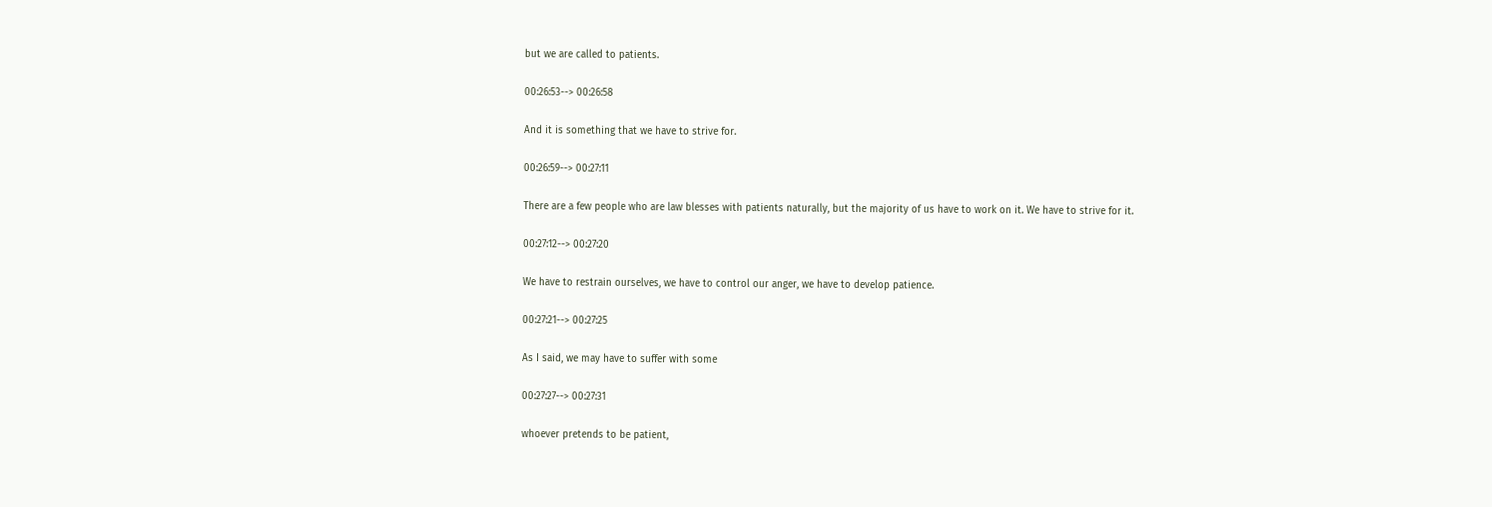but we are called to patients.

00:26:53--> 00:26:58

And it is something that we have to strive for.

00:26:59--> 00:27:11

There are a few people who are law blesses with patients naturally, but the majority of us have to work on it. We have to strive for it.

00:27:12--> 00:27:20

We have to restrain ourselves, we have to control our anger, we have to develop patience.

00:27:21--> 00:27:25

As I said, we may have to suffer with some

00:27:27--> 00:27:31

whoever pretends to be patient,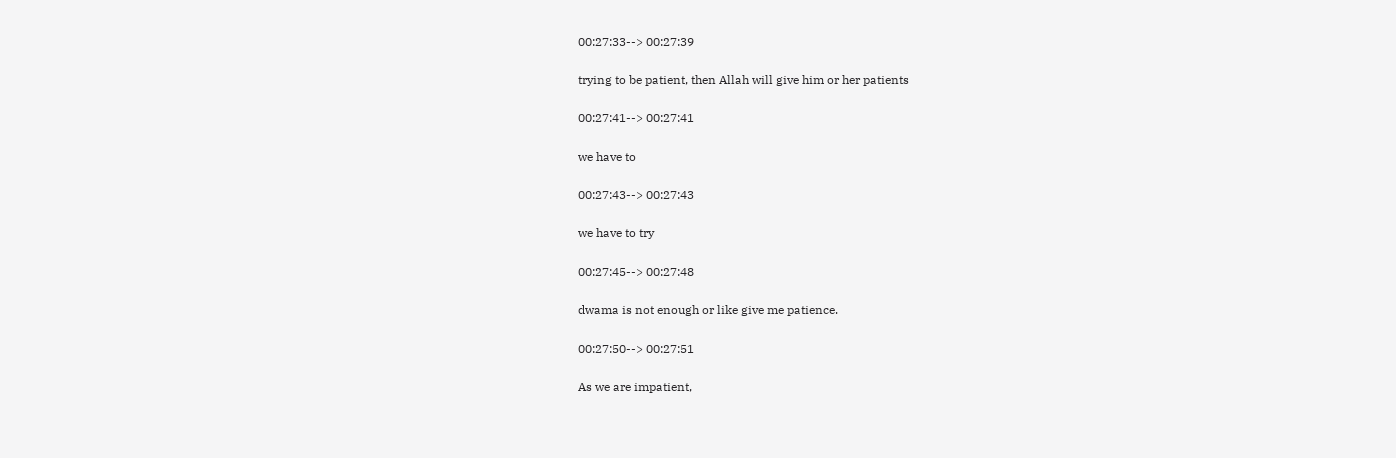00:27:33--> 00:27:39

trying to be patient, then Allah will give him or her patients

00:27:41--> 00:27:41

we have to

00:27:43--> 00:27:43

we have to try

00:27:45--> 00:27:48

dwama is not enough or like give me patience.

00:27:50--> 00:27:51

As we are impatient,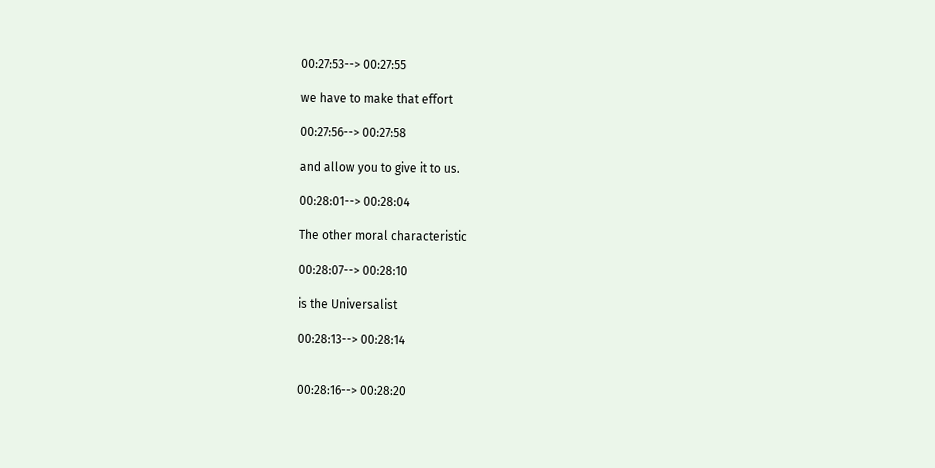00:27:53--> 00:27:55

we have to make that effort

00:27:56--> 00:27:58

and allow you to give it to us.

00:28:01--> 00:28:04

The other moral characteristic

00:28:07--> 00:28:10

is the Universalist

00:28:13--> 00:28:14


00:28:16--> 00:28:20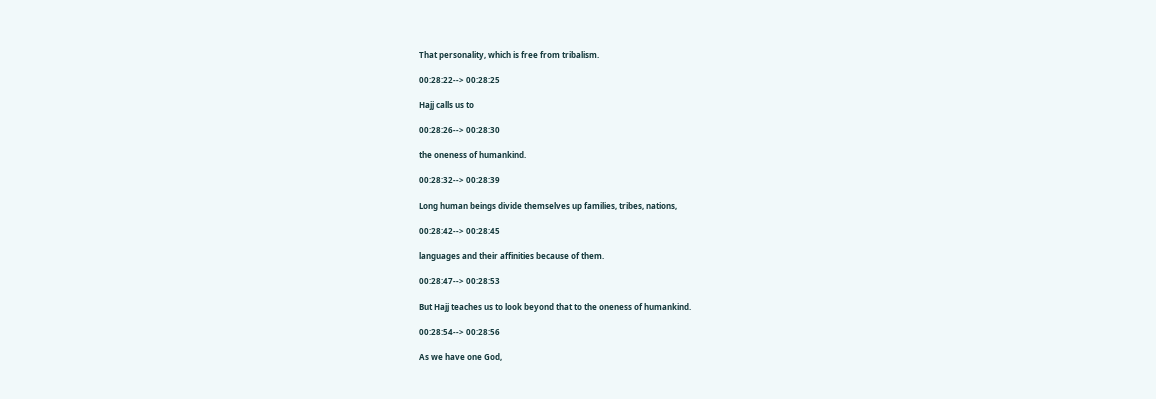That personality, which is free from tribalism.

00:28:22--> 00:28:25

Hajj calls us to

00:28:26--> 00:28:30

the oneness of humankind.

00:28:32--> 00:28:39

Long human beings divide themselves up families, tribes, nations,

00:28:42--> 00:28:45

languages and their affinities because of them.

00:28:47--> 00:28:53

But Hajj teaches us to look beyond that to the oneness of humankind.

00:28:54--> 00:28:56

As we have one God,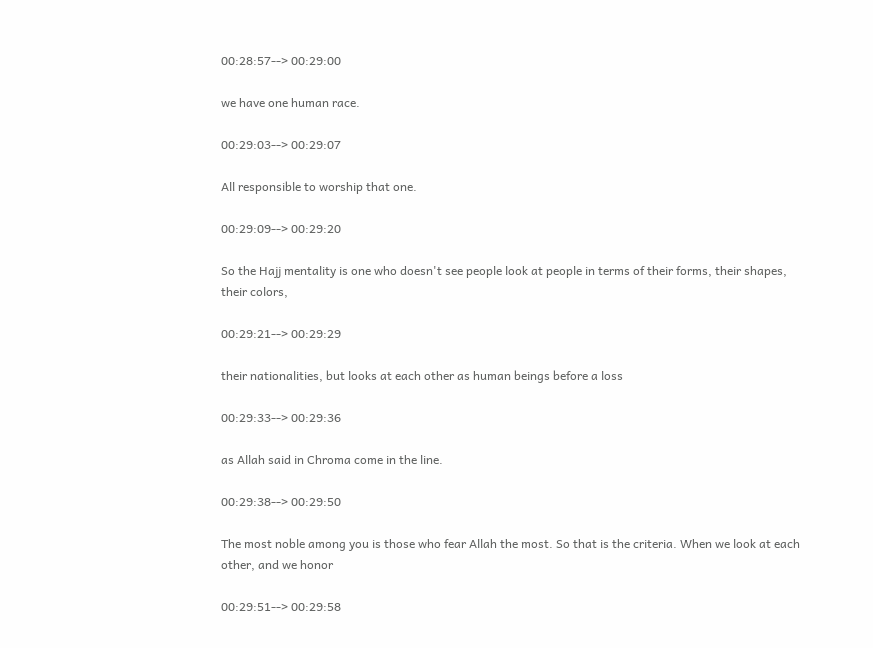00:28:57--> 00:29:00

we have one human race.

00:29:03--> 00:29:07

All responsible to worship that one.

00:29:09--> 00:29:20

So the Hajj mentality is one who doesn't see people look at people in terms of their forms, their shapes, their colors,

00:29:21--> 00:29:29

their nationalities, but looks at each other as human beings before a loss

00:29:33--> 00:29:36

as Allah said in Chroma come in the line.

00:29:38--> 00:29:50

The most noble among you is those who fear Allah the most. So that is the criteria. When we look at each other, and we honor

00:29:51--> 00:29:58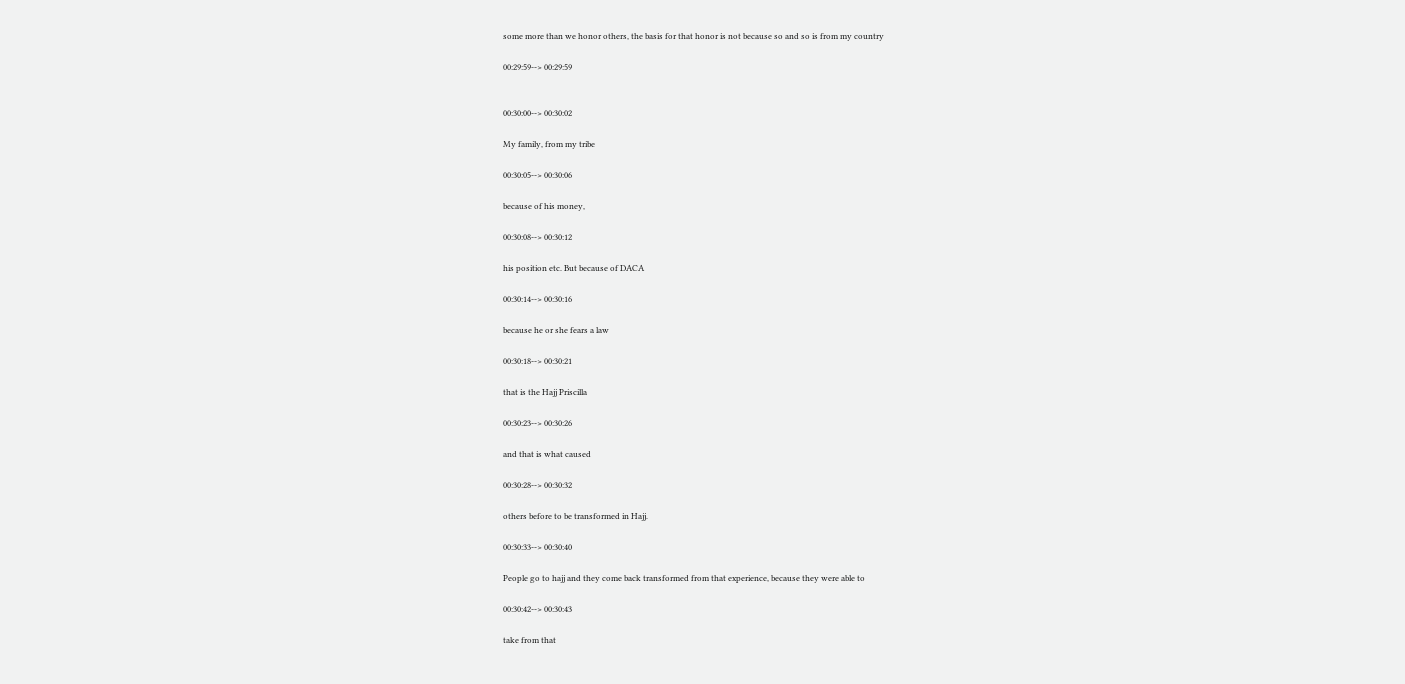some more than we honor others, the basis for that honor is not because so and so is from my country

00:29:59--> 00:29:59


00:30:00--> 00:30:02

My family, from my tribe

00:30:05--> 00:30:06

because of his money,

00:30:08--> 00:30:12

his position etc. But because of DACA

00:30:14--> 00:30:16

because he or she fears a law

00:30:18--> 00:30:21

that is the Hajj Priscilla

00:30:23--> 00:30:26

and that is what caused

00:30:28--> 00:30:32

others before to be transformed in Hajj.

00:30:33--> 00:30:40

People go to hajj and they come back transformed from that experience, because they were able to

00:30:42--> 00:30:43

take from that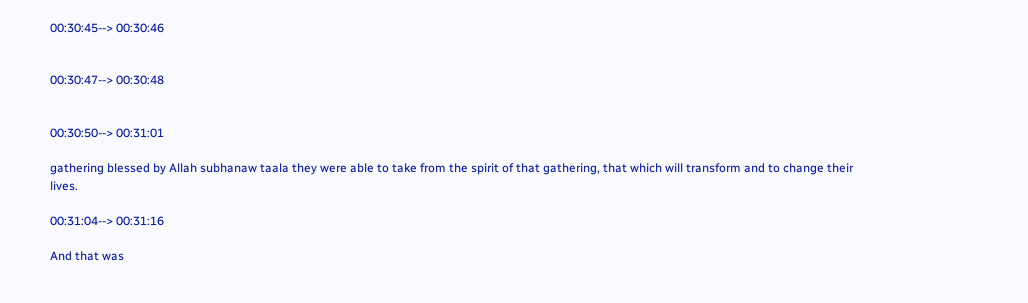00:30:45--> 00:30:46


00:30:47--> 00:30:48


00:30:50--> 00:31:01

gathering blessed by Allah subhanaw taala they were able to take from the spirit of that gathering, that which will transform and to change their lives.

00:31:04--> 00:31:16

And that was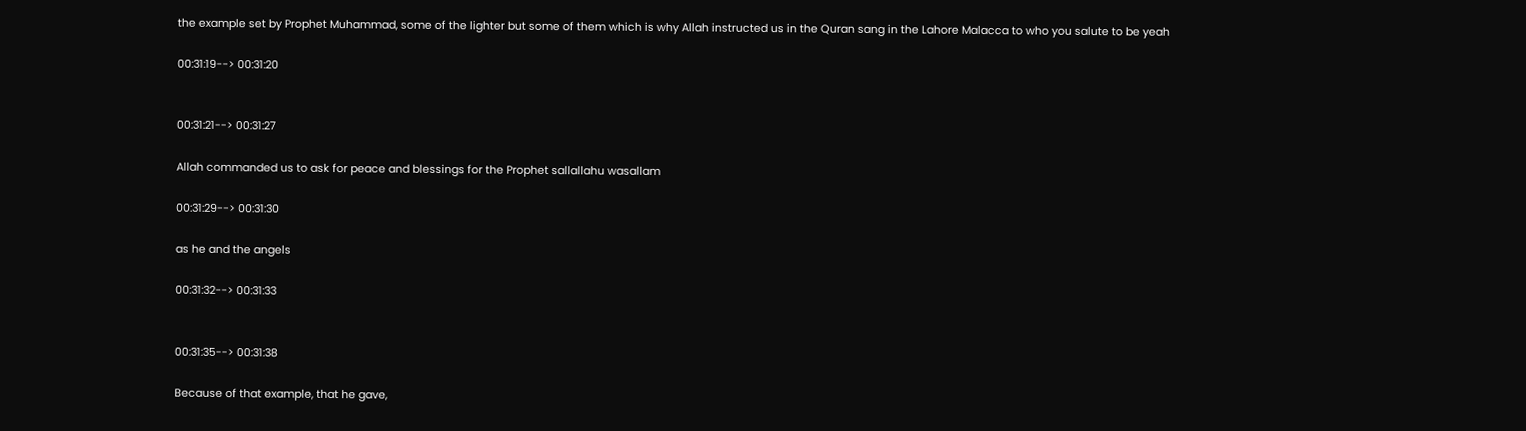the example set by Prophet Muhammad, some of the lighter but some of them which is why Allah instructed us in the Quran sang in the Lahore Malacca to who you salute to be yeah

00:31:19--> 00:31:20


00:31:21--> 00:31:27

Allah commanded us to ask for peace and blessings for the Prophet sallallahu wasallam

00:31:29--> 00:31:30

as he and the angels

00:31:32--> 00:31:33


00:31:35--> 00:31:38

Because of that example, that he gave,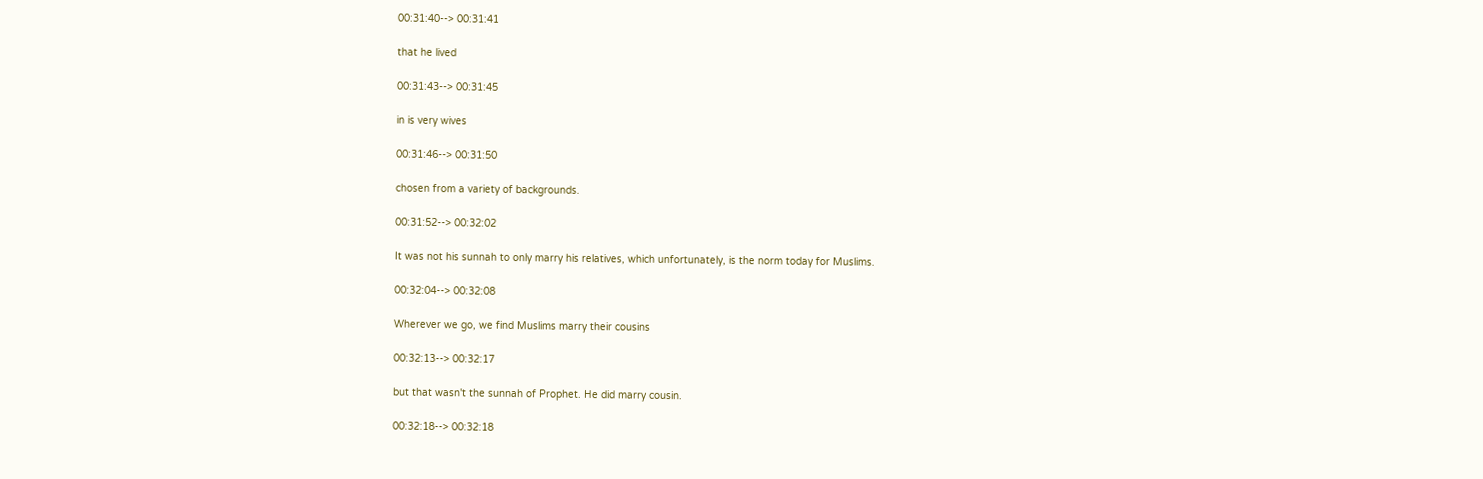00:31:40--> 00:31:41

that he lived

00:31:43--> 00:31:45

in is very wives

00:31:46--> 00:31:50

chosen from a variety of backgrounds.

00:31:52--> 00:32:02

It was not his sunnah to only marry his relatives, which unfortunately, is the norm today for Muslims.

00:32:04--> 00:32:08

Wherever we go, we find Muslims marry their cousins

00:32:13--> 00:32:17

but that wasn't the sunnah of Prophet. He did marry cousin.

00:32:18--> 00:32:18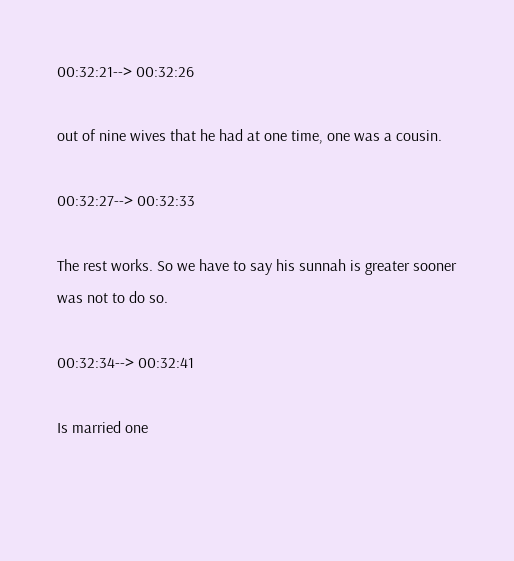00:32:21--> 00:32:26

out of nine wives that he had at one time, one was a cousin.

00:32:27--> 00:32:33

The rest works. So we have to say his sunnah is greater sooner was not to do so.

00:32:34--> 00:32:41

Is married one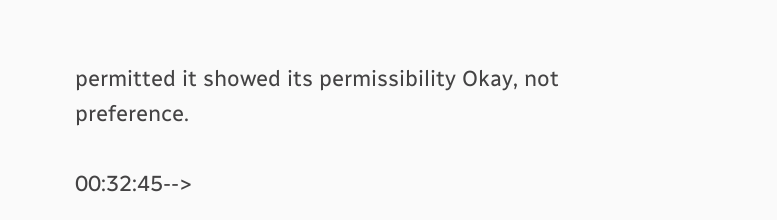permitted it showed its permissibility Okay, not preference.

00:32:45-->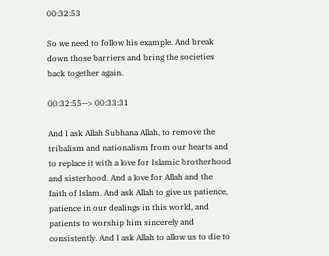00:32:53

So we need to follow his example. And break down those barriers and bring the societies back together again.

00:32:55--> 00:33:31

And I ask Allah Subhana Allah, to remove the tribalism and nationalism from our hearts and to replace it with a love for Islamic brotherhood and sisterhood. And a love for Allah and the faith of Islam. And ask Allah to give us patience, patience in our dealings in this world, and patients to worship him sincerely and consistently. And I ask Allah to allow us to die to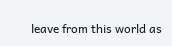leave from this world as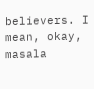believers. I mean, okay, masala